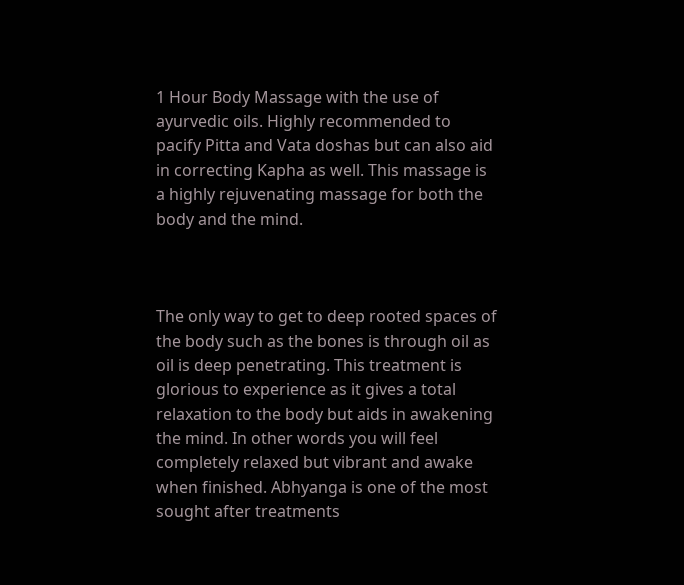1 Hour Body Massage with the use of ayurvedic oils. Highly recommended to pacify Pitta and Vata doshas but can also aid in correcting Kapha as well. This massage is a highly rejuvenating massage for both the body and the mind.



The only way to get to deep rooted spaces of the body such as the bones is through oil as oil is deep penetrating. This treatment is glorious to experience as it gives a total relaxation to the body but aids in awakening the mind. In other words you will feel completely relaxed but vibrant and awake when finished. Abhyanga is one of the most sought after treatments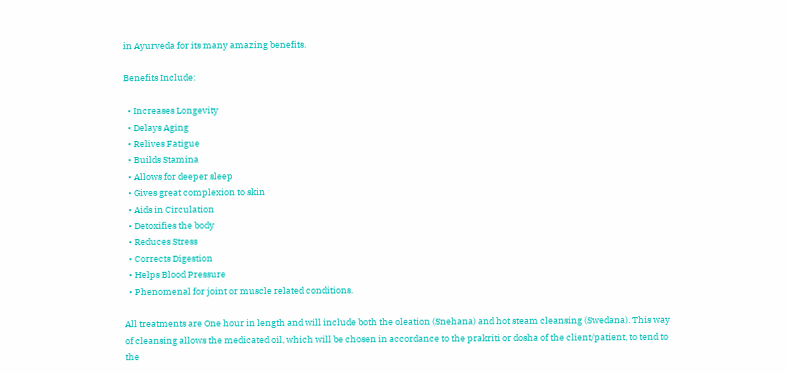in Ayurveda for its many amazing benefits.

Benefits Include:

  • Increases Longevity
  • Delays Aging
  • Relives Fatigue
  • Builds Stamina
  • Allows for deeper sleep
  • Gives great complexion to skin
  • Aids in Circulation
  • Detoxifies the body
  • Reduces Stress
  • Corrects Digestion
  • Helps Blood Pressure
  • Phenomenal for joint or muscle related conditions.

All treatments are One hour in length and will include both the oleation (Snehana) and hot steam cleansing (Swedana). This way of cleansing allows the medicated oil, which will be chosen in accordance to the prakriti or dosha of the client/patient, to tend to the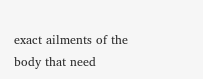exact ailments of the body that need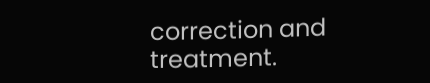correction and treatment.